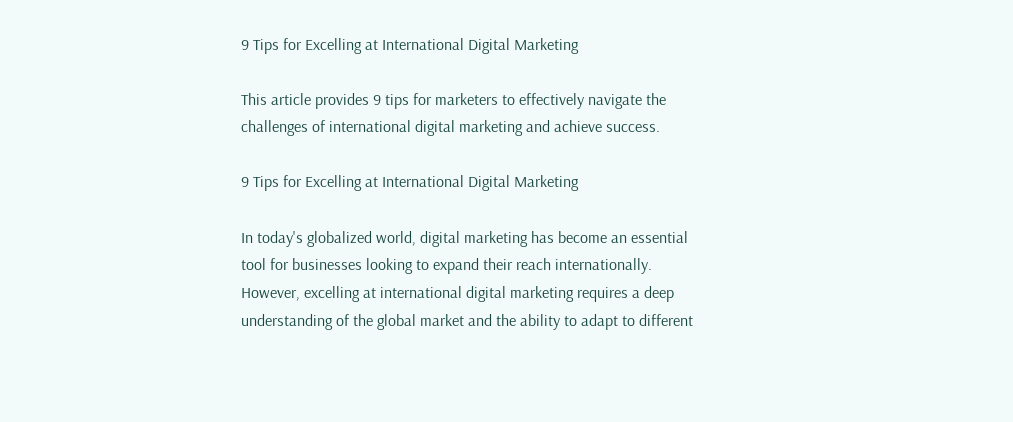9 Tips for Excelling at International Digital Marketing

This article provides 9 tips for marketers to effectively navigate the challenges of international digital marketing and achieve success.

9 Tips for Excelling at International Digital Marketing

In today's globalized world, digital marketing has become an essential tool for businesses looking to expand their reach internationally. However, excelling at international digital marketing requires a deep understanding of the global market and the ability to adapt to different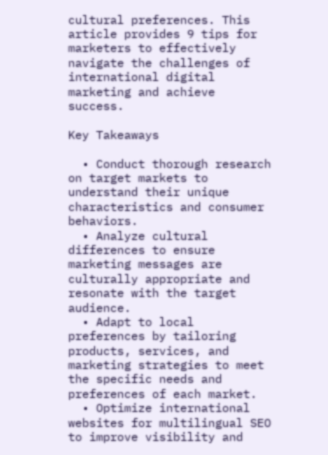cultural preferences. This article provides 9 tips for marketers to effectively navigate the challenges of international digital marketing and achieve success.

Key Takeaways

  • Conduct thorough research on target markets to understand their unique characteristics and consumer behaviors.
  • Analyze cultural differences to ensure marketing messages are culturally appropriate and resonate with the target audience.
  • Adapt to local preferences by tailoring products, services, and marketing strategies to meet the specific needs and preferences of each market.
  • Optimize international websites for multilingual SEO to improve visibility and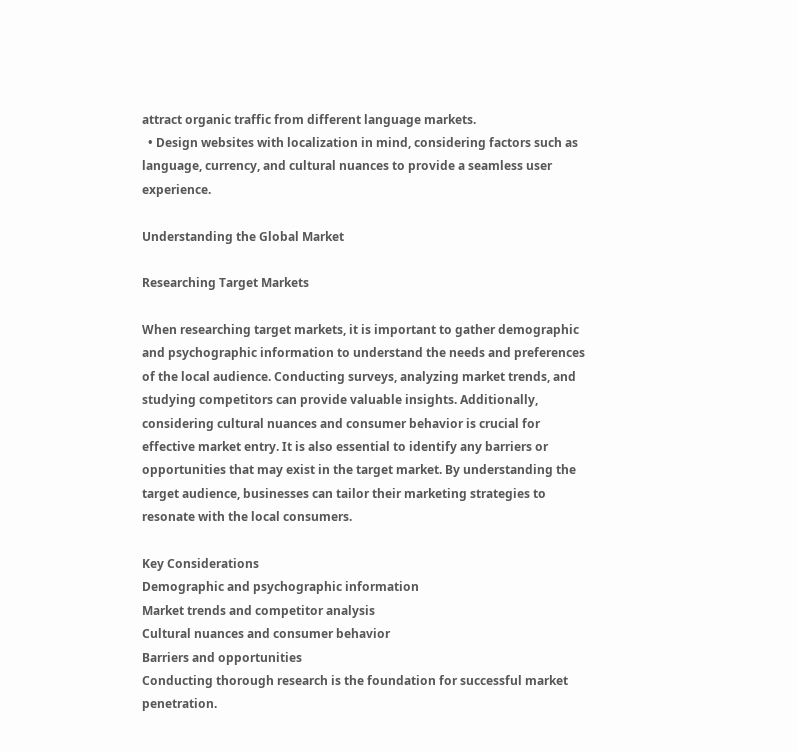attract organic traffic from different language markets.
  • Design websites with localization in mind, considering factors such as language, currency, and cultural nuances to provide a seamless user experience.

Understanding the Global Market

Researching Target Markets

When researching target markets, it is important to gather demographic and psychographic information to understand the needs and preferences of the local audience. Conducting surveys, analyzing market trends, and studying competitors can provide valuable insights. Additionally, considering cultural nuances and consumer behavior is crucial for effective market entry. It is also essential to identify any barriers or opportunities that may exist in the target market. By understanding the target audience, businesses can tailor their marketing strategies to resonate with the local consumers.

Key Considerations
Demographic and psychographic information
Market trends and competitor analysis
Cultural nuances and consumer behavior
Barriers and opportunities
Conducting thorough research is the foundation for successful market penetration.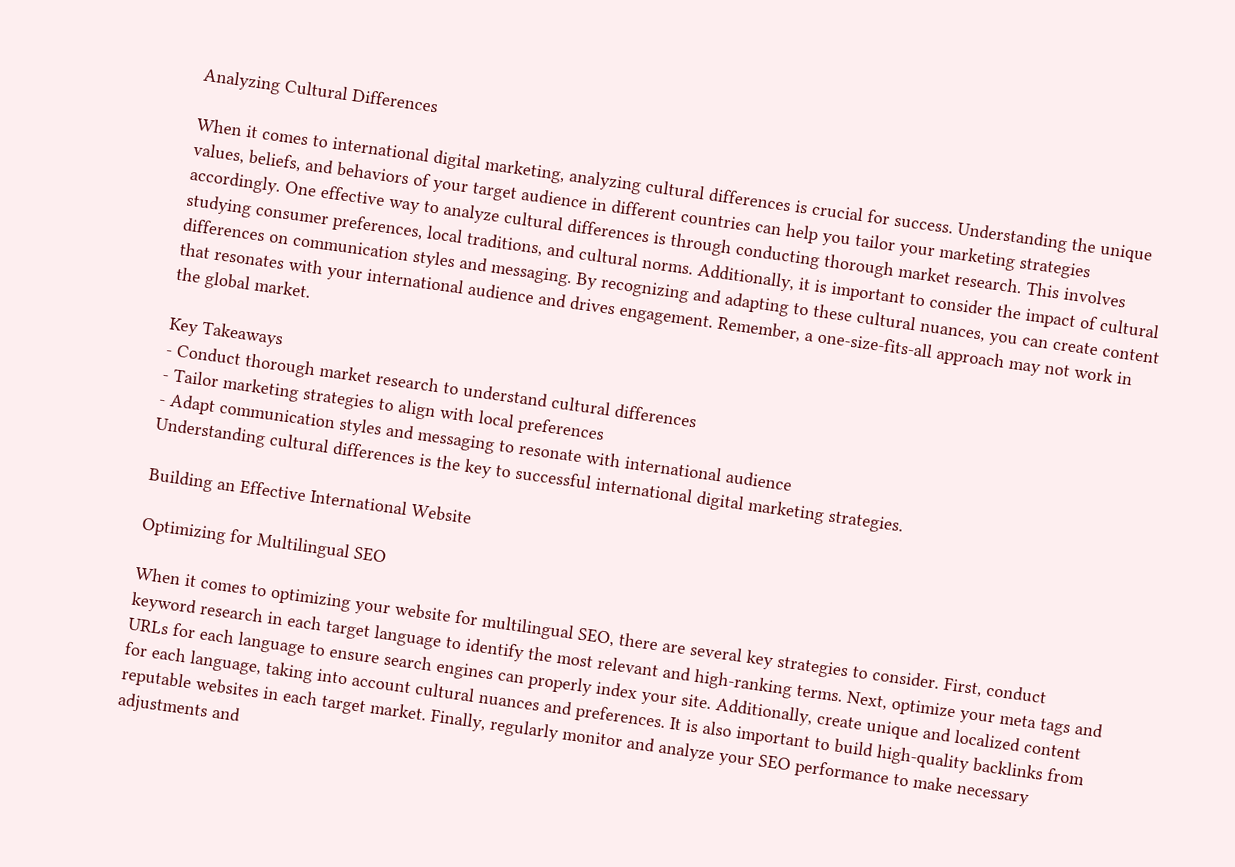Analyzing Cultural Differences

When it comes to international digital marketing, analyzing cultural differences is crucial for success. Understanding the unique values, beliefs, and behaviors of your target audience in different countries can help you tailor your marketing strategies accordingly. One effective way to analyze cultural differences is through conducting thorough market research. This involves studying consumer preferences, local traditions, and cultural norms. Additionally, it is important to consider the impact of cultural differences on communication styles and messaging. By recognizing and adapting to these cultural nuances, you can create content that resonates with your international audience and drives engagement. Remember, a one-size-fits-all approach may not work in the global market.

Key Takeaways
- Conduct thorough market research to understand cultural differences
- Tailor marketing strategies to align with local preferences
- Adapt communication styles and messaging to resonate with international audience
Understanding cultural differences is the key to successful international digital marketing strategies.

Building an Effective International Website

Optimizing for Multilingual SEO

When it comes to optimizing your website for multilingual SEO, there are several key strategies to consider. First, conduct keyword research in each target language to identify the most relevant and high-ranking terms. Next, optimize your meta tags and URLs for each language to ensure search engines can properly index your site. Additionally, create unique and localized content for each language, taking into account cultural nuances and preferences. It is also important to build high-quality backlinks from reputable websites in each target market. Finally, regularly monitor and analyze your SEO performance to make necessary adjustments and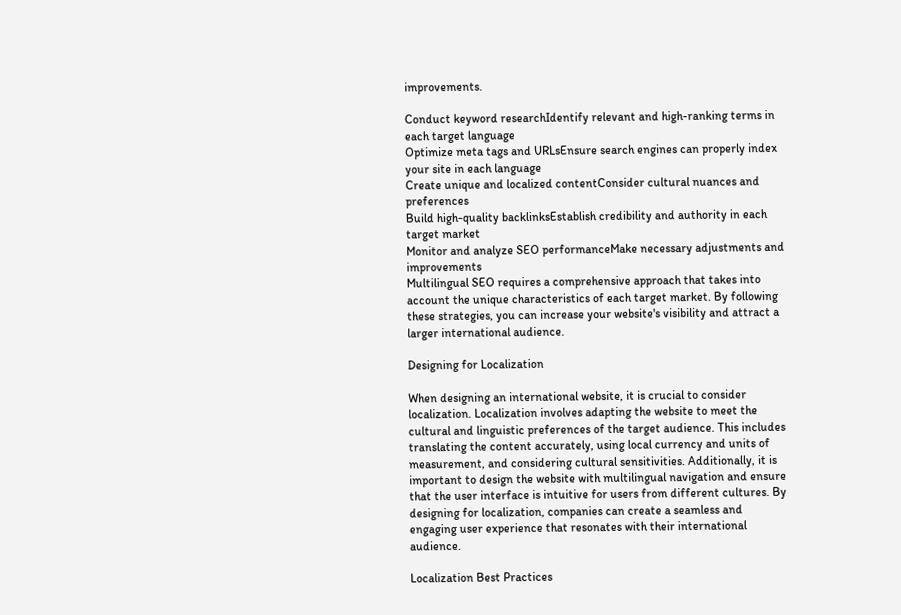improvements.

Conduct keyword researchIdentify relevant and high-ranking terms in each target language
Optimize meta tags and URLsEnsure search engines can properly index your site in each language
Create unique and localized contentConsider cultural nuances and preferences
Build high-quality backlinksEstablish credibility and authority in each target market
Monitor and analyze SEO performanceMake necessary adjustments and improvements
Multilingual SEO requires a comprehensive approach that takes into account the unique characteristics of each target market. By following these strategies, you can increase your website's visibility and attract a larger international audience.

Designing for Localization

When designing an international website, it is crucial to consider localization. Localization involves adapting the website to meet the cultural and linguistic preferences of the target audience. This includes translating the content accurately, using local currency and units of measurement, and considering cultural sensitivities. Additionally, it is important to design the website with multilingual navigation and ensure that the user interface is intuitive for users from different cultures. By designing for localization, companies can create a seamless and engaging user experience that resonates with their international audience.

Localization Best Practices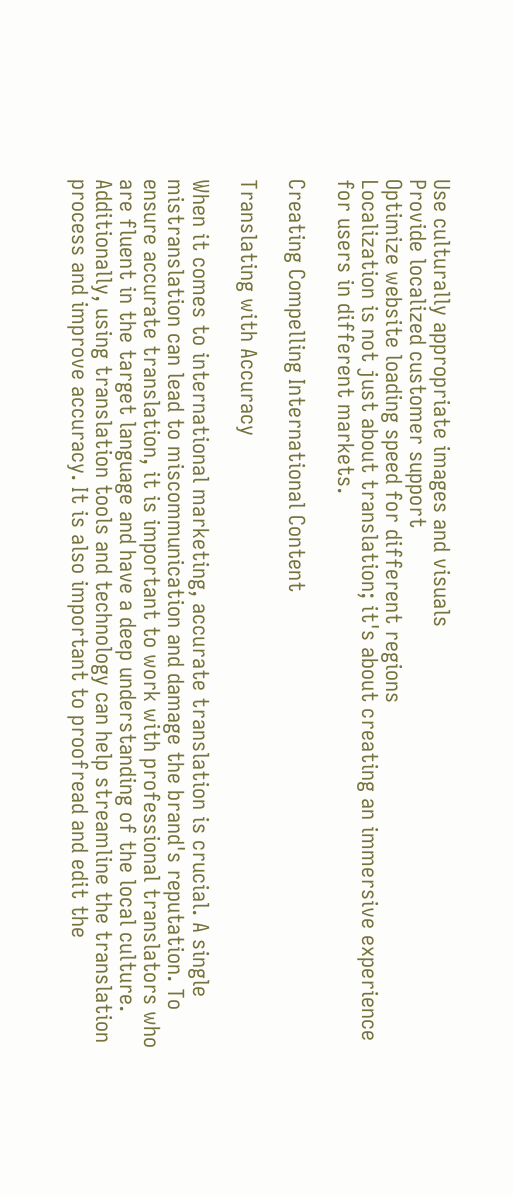Use culturally appropriate images and visuals
Provide localized customer support
Optimize website loading speed for different regions
Localization is not just about translation; it's about creating an immersive experience for users in different markets.

Creating Compelling International Content

Translating with Accuracy

When it comes to international marketing, accurate translation is crucial. A single mistranslation can lead to miscommunication and damage the brand's reputation. To ensure accurate translation, it is important to work with professional translators who are fluent in the target language and have a deep understanding of the local culture. Additionally, using translation tools and technology can help streamline the translation process and improve accuracy. It is also important to proofread and edit the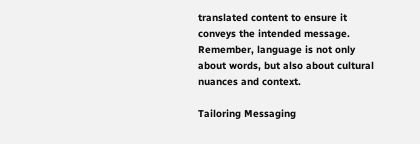translated content to ensure it conveys the intended message. Remember, language is not only about words, but also about cultural nuances and context.

Tailoring Messaging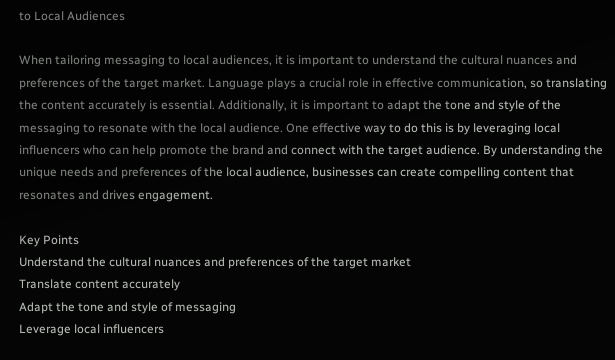to Local Audiences

When tailoring messaging to local audiences, it is important to understand the cultural nuances and preferences of the target market. Language plays a crucial role in effective communication, so translating the content accurately is essential. Additionally, it is important to adapt the tone and style of the messaging to resonate with the local audience. One effective way to do this is by leveraging local influencers who can help promote the brand and connect with the target audience. By understanding the unique needs and preferences of the local audience, businesses can create compelling content that resonates and drives engagement.

Key Points
Understand the cultural nuances and preferences of the target market
Translate content accurately
Adapt the tone and style of messaging
Leverage local influencers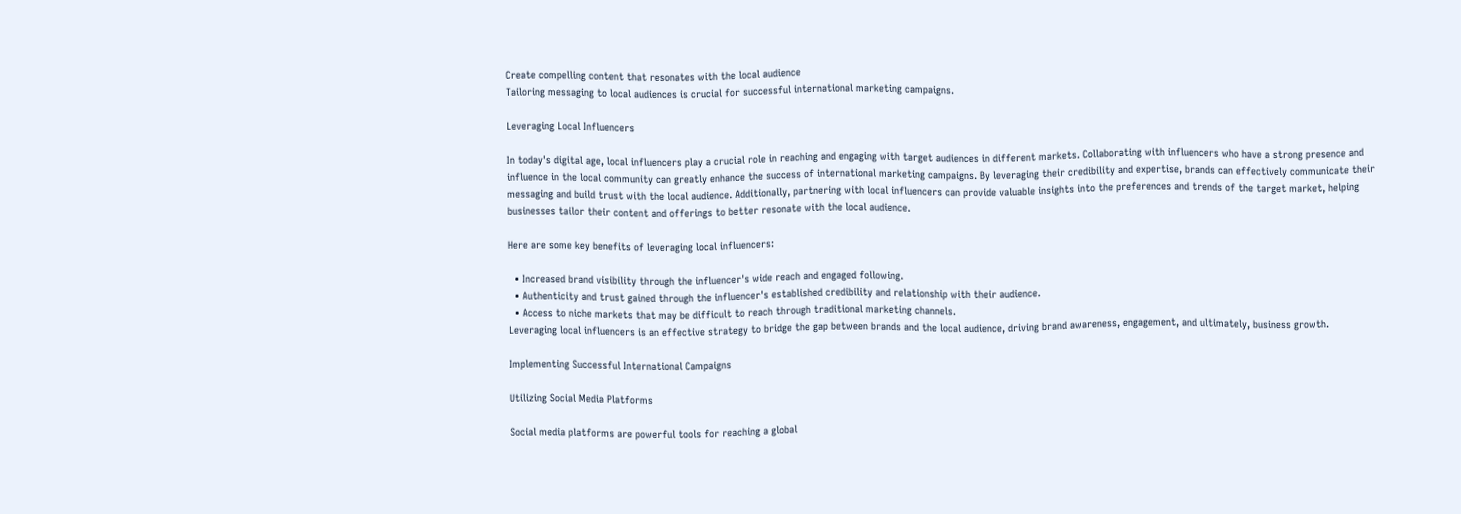Create compelling content that resonates with the local audience
Tailoring messaging to local audiences is crucial for successful international marketing campaigns.

Leveraging Local Influencers

In today's digital age, local influencers play a crucial role in reaching and engaging with target audiences in different markets. Collaborating with influencers who have a strong presence and influence in the local community can greatly enhance the success of international marketing campaigns. By leveraging their credibility and expertise, brands can effectively communicate their messaging and build trust with the local audience. Additionally, partnering with local influencers can provide valuable insights into the preferences and trends of the target market, helping businesses tailor their content and offerings to better resonate with the local audience.

Here are some key benefits of leveraging local influencers:

  • Increased brand visibility through the influencer's wide reach and engaged following.
  • Authenticity and trust gained through the influencer's established credibility and relationship with their audience.
  • Access to niche markets that may be difficult to reach through traditional marketing channels.
Leveraging local influencers is an effective strategy to bridge the gap between brands and the local audience, driving brand awareness, engagement, and ultimately, business growth.

Implementing Successful International Campaigns

Utilizing Social Media Platforms

Social media platforms are powerful tools for reaching a global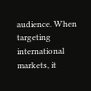audience. When targeting international markets, it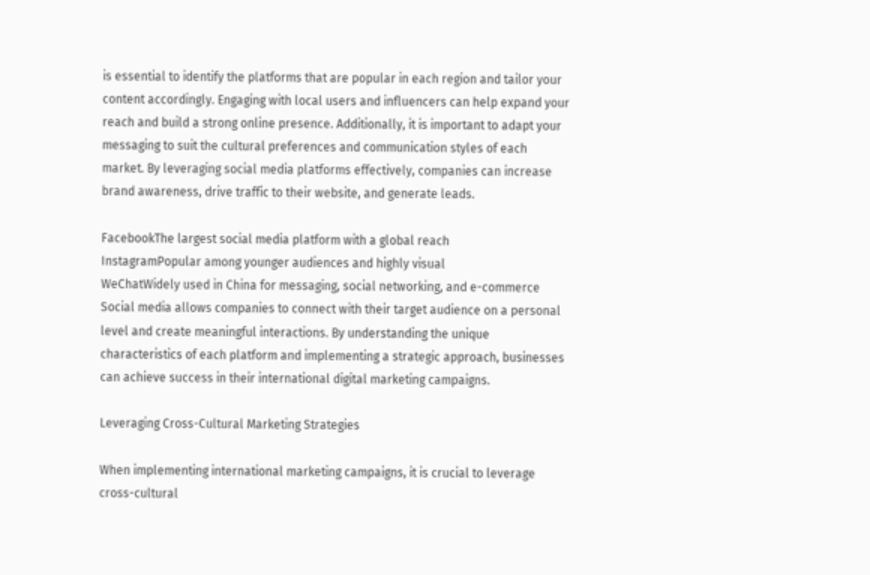is essential to identify the platforms that are popular in each region and tailor your content accordingly. Engaging with local users and influencers can help expand your reach and build a strong online presence. Additionally, it is important to adapt your messaging to suit the cultural preferences and communication styles of each market. By leveraging social media platforms effectively, companies can increase brand awareness, drive traffic to their website, and generate leads.

FacebookThe largest social media platform with a global reach
InstagramPopular among younger audiences and highly visual
WeChatWidely used in China for messaging, social networking, and e-commerce
Social media allows companies to connect with their target audience on a personal level and create meaningful interactions. By understanding the unique characteristics of each platform and implementing a strategic approach, businesses can achieve success in their international digital marketing campaigns.

Leveraging Cross-Cultural Marketing Strategies

When implementing international marketing campaigns, it is crucial to leverage cross-cultural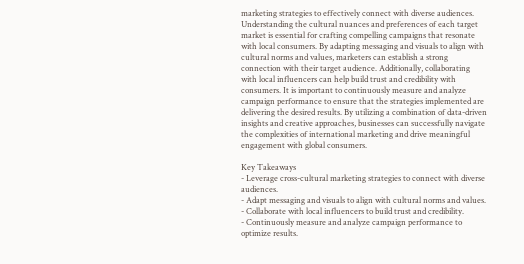marketing strategies to effectively connect with diverse audiences. Understanding the cultural nuances and preferences of each target market is essential for crafting compelling campaigns that resonate with local consumers. By adapting messaging and visuals to align with cultural norms and values, marketers can establish a strong connection with their target audience. Additionally, collaborating with local influencers can help build trust and credibility with consumers. It is important to continuously measure and analyze campaign performance to ensure that the strategies implemented are delivering the desired results. By utilizing a combination of data-driven insights and creative approaches, businesses can successfully navigate the complexities of international marketing and drive meaningful engagement with global consumers.

Key Takeaways
- Leverage cross-cultural marketing strategies to connect with diverse audiences.
- Adapt messaging and visuals to align with cultural norms and values.
- Collaborate with local influencers to build trust and credibility.
- Continuously measure and analyze campaign performance to optimize results.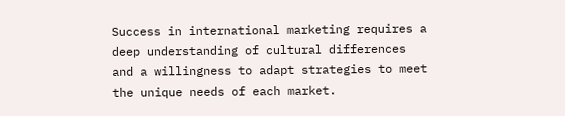Success in international marketing requires a deep understanding of cultural differences and a willingness to adapt strategies to meet the unique needs of each market.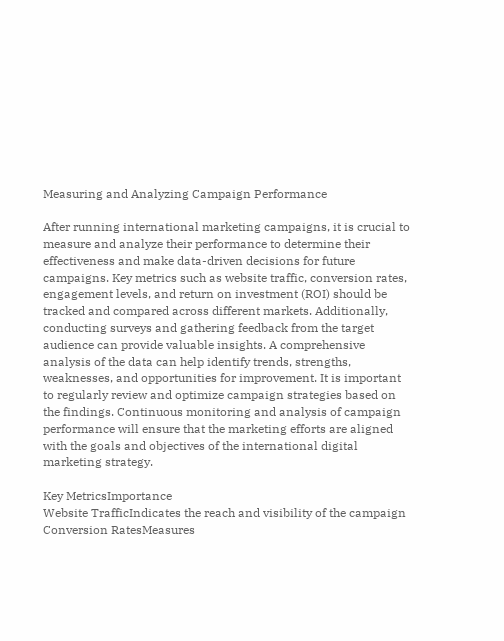Measuring and Analyzing Campaign Performance

After running international marketing campaigns, it is crucial to measure and analyze their performance to determine their effectiveness and make data-driven decisions for future campaigns. Key metrics such as website traffic, conversion rates, engagement levels, and return on investment (ROI) should be tracked and compared across different markets. Additionally, conducting surveys and gathering feedback from the target audience can provide valuable insights. A comprehensive analysis of the data can help identify trends, strengths, weaknesses, and opportunities for improvement. It is important to regularly review and optimize campaign strategies based on the findings. Continuous monitoring and analysis of campaign performance will ensure that the marketing efforts are aligned with the goals and objectives of the international digital marketing strategy.

Key MetricsImportance
Website TrafficIndicates the reach and visibility of the campaign
Conversion RatesMeasures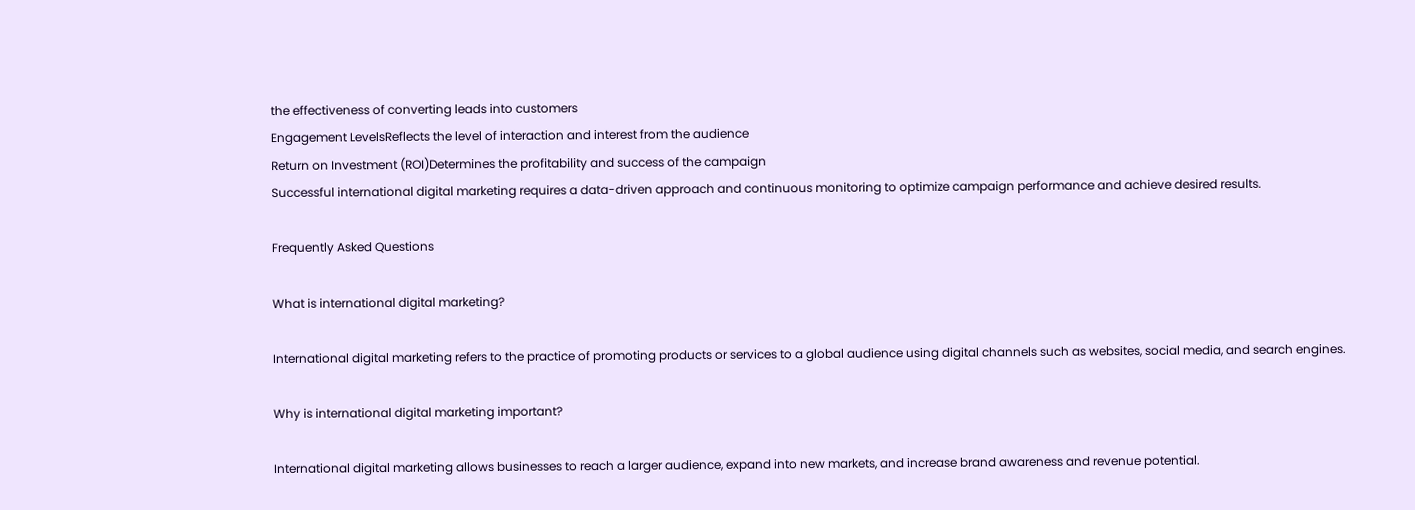the effectiveness of converting leads into customers
Engagement LevelsReflects the level of interaction and interest from the audience
Return on Investment (ROI)Determines the profitability and success of the campaign
Successful international digital marketing requires a data-driven approach and continuous monitoring to optimize campaign performance and achieve desired results.

Frequently Asked Questions

What is international digital marketing?

International digital marketing refers to the practice of promoting products or services to a global audience using digital channels such as websites, social media, and search engines.

Why is international digital marketing important?

International digital marketing allows businesses to reach a larger audience, expand into new markets, and increase brand awareness and revenue potential.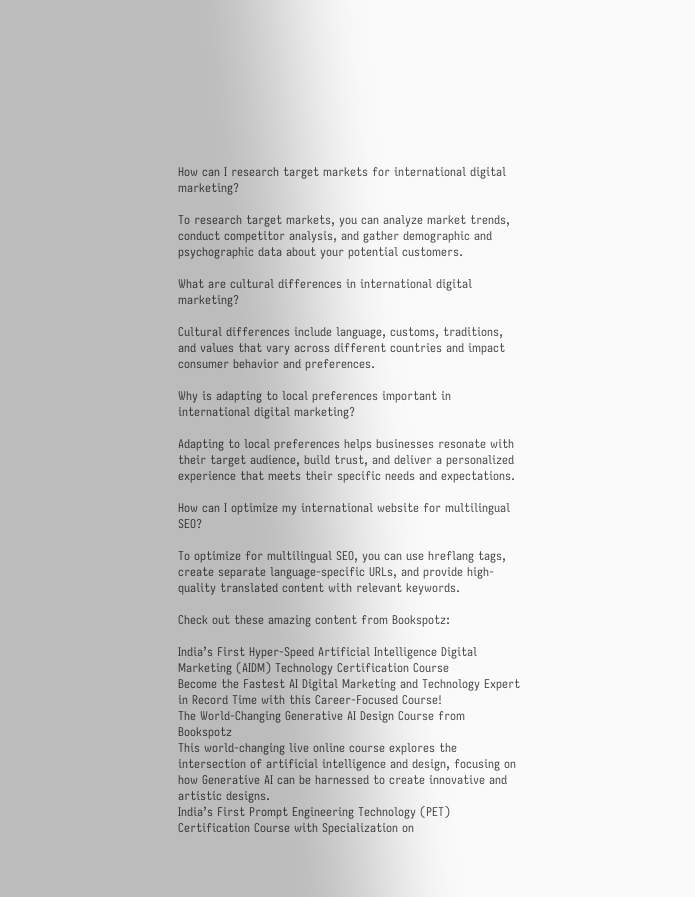How can I research target markets for international digital marketing?

To research target markets, you can analyze market trends, conduct competitor analysis, and gather demographic and psychographic data about your potential customers.

What are cultural differences in international digital marketing?

Cultural differences include language, customs, traditions, and values that vary across different countries and impact consumer behavior and preferences.

Why is adapting to local preferences important in international digital marketing?

Adapting to local preferences helps businesses resonate with their target audience, build trust, and deliver a personalized experience that meets their specific needs and expectations.

How can I optimize my international website for multilingual SEO?

To optimize for multilingual SEO, you can use hreflang tags, create separate language-specific URLs, and provide high-quality translated content with relevant keywords.

Check out these amazing content from Bookspotz:

India’s First Hyper-Speed Artificial Intelligence Digital Marketing (AIDM) Technology Certification Course
Become the Fastest AI Digital Marketing and Technology Expert in Record Time with this Career-Focused Course!
The World-Changing Generative AI Design Course from Bookspotz
This world-changing live online course explores the intersection of artificial intelligence and design, focusing on how Generative AI can be harnessed to create innovative and artistic designs.
India’s First Prompt Engineering Technology (PET) Certification Course with Specialization on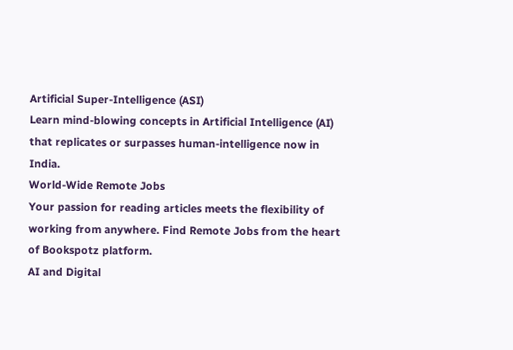Artificial Super-Intelligence (ASI)
Learn mind-blowing concepts in Artificial Intelligence (AI) that replicates or surpasses human-intelligence now in India.
World-Wide Remote Jobs
Your passion for reading articles meets the flexibility of working from anywhere. Find Remote Jobs from the heart of Bookspotz platform.
AI and Digital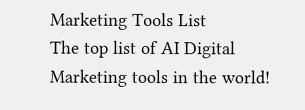Marketing Tools List
The top list of AI Digital Marketing tools in the world!